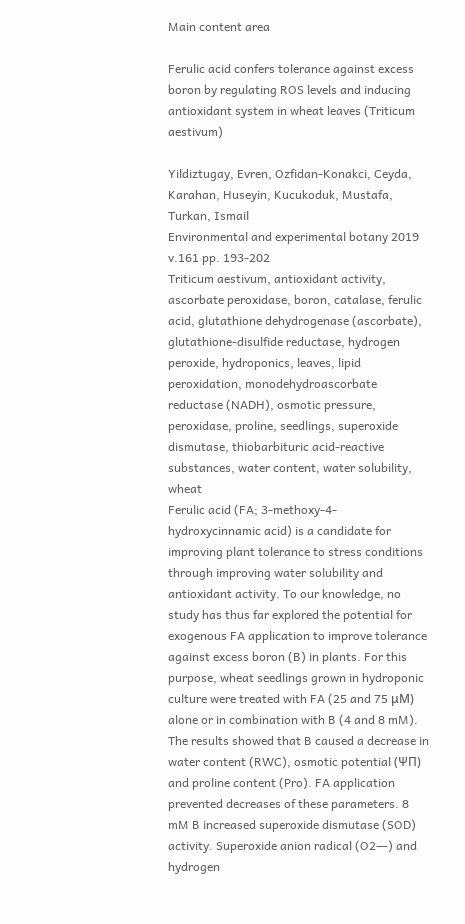Main content area

Ferulic acid confers tolerance against excess boron by regulating ROS levels and inducing antioxidant system in wheat leaves (Triticum aestivum)

Yildiztugay, Evren, Ozfidan-Konakci, Ceyda, Karahan, Huseyin, Kucukoduk, Mustafa, Turkan, Ismail
Environmental and experimental botany 2019 v.161 pp. 193-202
Triticum aestivum, antioxidant activity, ascorbate peroxidase, boron, catalase, ferulic acid, glutathione dehydrogenase (ascorbate), glutathione-disulfide reductase, hydrogen peroxide, hydroponics, leaves, lipid peroxidation, monodehydroascorbate reductase (NADH), osmotic pressure, peroxidase, proline, seedlings, superoxide dismutase, thiobarbituric acid-reactive substances, water content, water solubility, wheat
Ferulic acid (FA; 3-methoxy-4-hydroxycinnamic acid) is a candidate for improving plant tolerance to stress conditions through improving water solubility and antioxidant activity. To our knowledge, no study has thus far explored the potential for exogenous FA application to improve tolerance against excess boron (B) in plants. For this purpose, wheat seedlings grown in hydroponic culture were treated with FA (25 and 75 μM) alone or in combination with B (4 and 8 mM). The results showed that B caused a decrease in water content (RWC), osmotic potential (ΨΠ) and proline content (Pro). FA application prevented decreases of these parameters. 8 mM B increased superoxide dismutase (SOD) activity. Superoxide anion radical (O2―) and hydrogen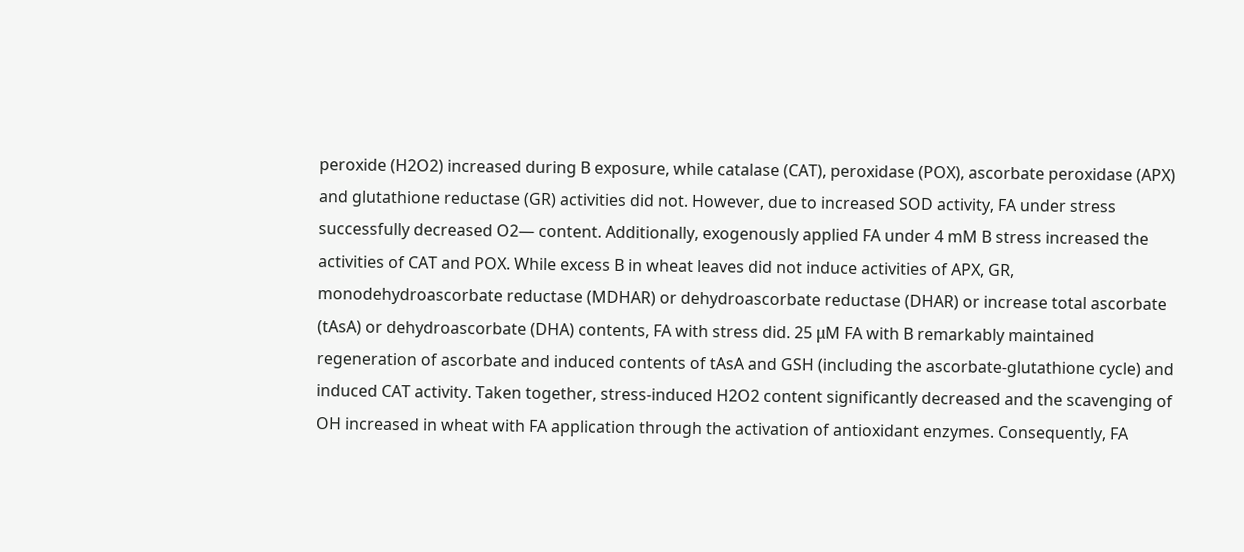peroxide (H2O2) increased during B exposure, while catalase (CAT), peroxidase (POX), ascorbate peroxidase (APX) and glutathione reductase (GR) activities did not. However, due to increased SOD activity, FA under stress successfully decreased O2― content. Additionally, exogenously applied FA under 4 mM B stress increased the activities of CAT and POX. While excess B in wheat leaves did not induce activities of APX, GR, monodehydroascorbate reductase (MDHAR) or dehydroascorbate reductase (DHAR) or increase total ascorbate (tAsA) or dehydroascorbate (DHA) contents, FA with stress did. 25 μM FA with B remarkably maintained regeneration of ascorbate and induced contents of tAsA and GSH (including the ascorbate-glutathione cycle) and induced CAT activity. Taken together, stress-induced H2O2 content significantly decreased and the scavenging of OH increased in wheat with FA application through the activation of antioxidant enzymes. Consequently, FA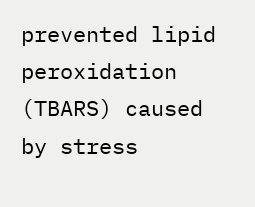prevented lipid peroxidation (TBARS) caused by stress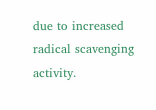due to increased radical scavenging activity.